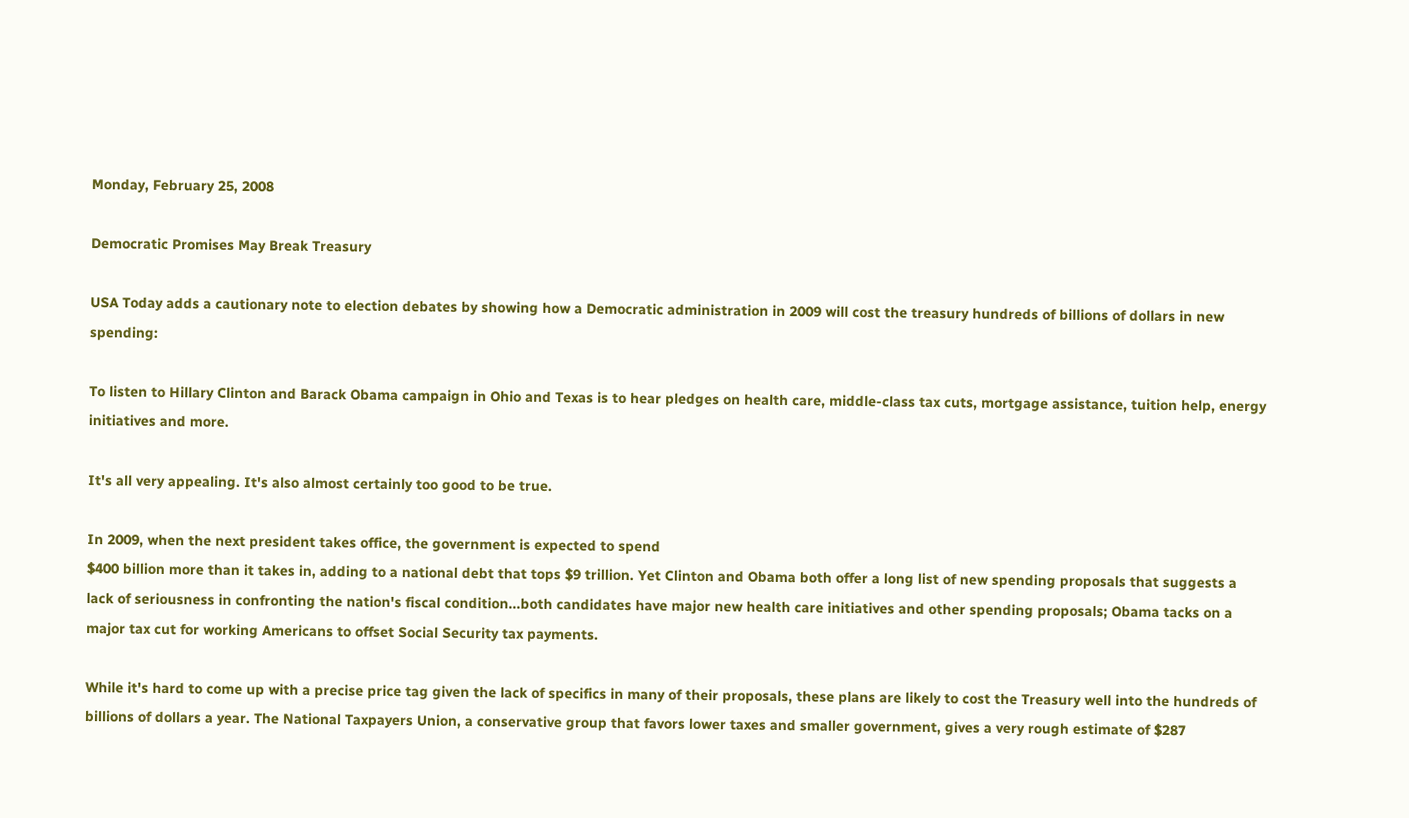Monday, February 25, 2008

Democratic Promises May Break Treasury

USA Today adds a cautionary note to election debates by showing how a Democratic administration in 2009 will cost the treasury hundreds of billions of dollars in new spending:

To listen to Hillary Clinton and Barack Obama campaign in Ohio and Texas is to hear pledges on health care, middle-class tax cuts, mortgage assistance, tuition help, energy initiatives and more.

It's all very appealing. It's also almost certainly too good to be true.

In 2009, when the next president takes office, the government is expected to spend
$400 billion more than it takes in, adding to a national debt that tops $9 trillion. Yet Clinton and Obama both offer a long list of new spending proposals that suggests a lack of seriousness in confronting the nation's fiscal condition...both candidates have major new health care initiatives and other spending proposals; Obama tacks on a major tax cut for working Americans to offset Social Security tax payments.

While it's hard to come up with a precise price tag given the lack of specifics in many of their proposals, these plans are likely to cost the Treasury well into the hundreds of billions of dollars a year. The National Taxpayers Union, a conservative group that favors lower taxes and smaller government, gives a very rough estimate of $287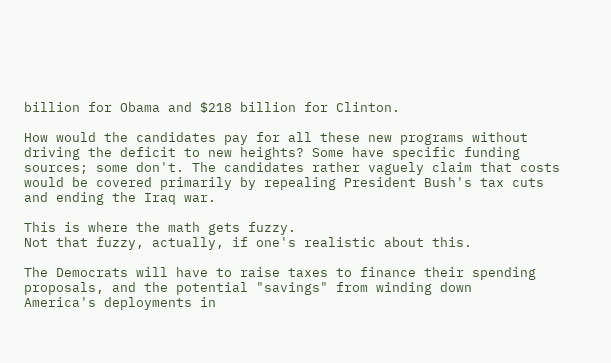billion for Obama and $218 billion for Clinton.

How would the candidates pay for all these new programs without driving the deficit to new heights? Some have specific funding sources; some don't. The candidates rather vaguely claim that costs would be covered primarily by repealing President Bush's tax cuts and ending the Iraq war.

This is where the math gets fuzzy.
Not that fuzzy, actually, if one's realistic about this.

The Democrats will have to raise taxes to finance their spending proposals, and the potential "savings" from winding down
America's deployments in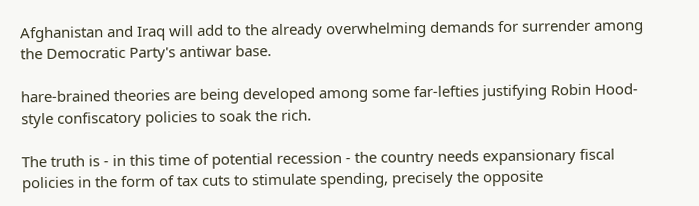Afghanistan and Iraq will add to the already overwhelming demands for surrender among the Democratic Party's antiwar base.

hare-brained theories are being developed among some far-lefties justifying Robin Hood-style confiscatory policies to soak the rich.

The truth is - in this time of potential recession - the country needs expansionary fiscal policies in the form of tax cuts to stimulate spending, precisely the opposite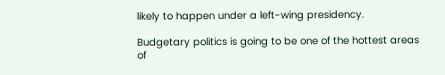likely to happen under a left-wing presidency.

Budgetary politics is going to be one of the hottest areas of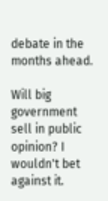debate in the months ahead.

Will big government sell in public opinion? I wouldn't bet against it.